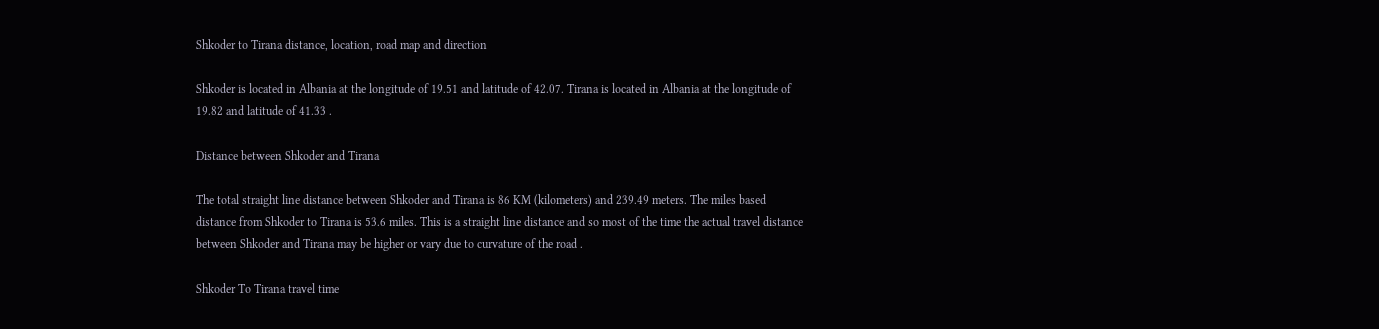Shkoder to Tirana distance, location, road map and direction

Shkoder is located in Albania at the longitude of 19.51 and latitude of 42.07. Tirana is located in Albania at the longitude of 19.82 and latitude of 41.33 .

Distance between Shkoder and Tirana

The total straight line distance between Shkoder and Tirana is 86 KM (kilometers) and 239.49 meters. The miles based distance from Shkoder to Tirana is 53.6 miles. This is a straight line distance and so most of the time the actual travel distance between Shkoder and Tirana may be higher or vary due to curvature of the road .

Shkoder To Tirana travel time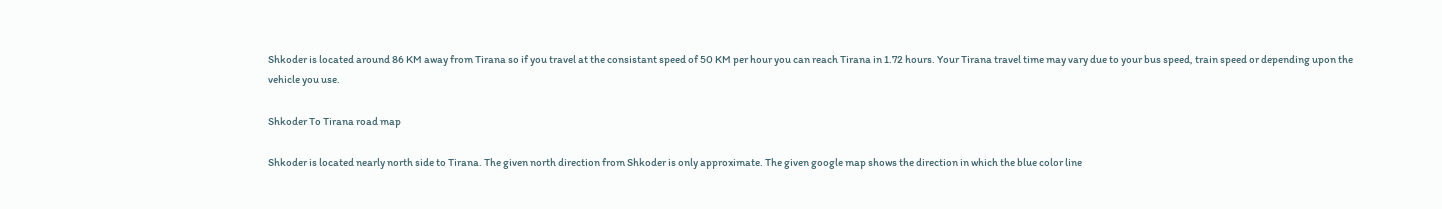Shkoder is located around 86 KM away from Tirana so if you travel at the consistant speed of 50 KM per hour you can reach Tirana in 1.72 hours. Your Tirana travel time may vary due to your bus speed, train speed or depending upon the vehicle you use.

Shkoder To Tirana road map

Shkoder is located nearly north side to Tirana. The given north direction from Shkoder is only approximate. The given google map shows the direction in which the blue color line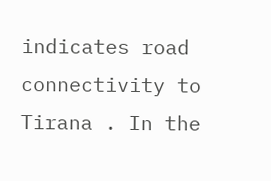indicates road connectivity to Tirana . In the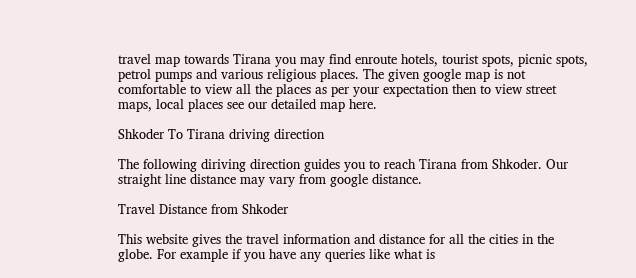travel map towards Tirana you may find enroute hotels, tourist spots, picnic spots, petrol pumps and various religious places. The given google map is not comfortable to view all the places as per your expectation then to view street maps, local places see our detailed map here.

Shkoder To Tirana driving direction

The following diriving direction guides you to reach Tirana from Shkoder. Our straight line distance may vary from google distance.

Travel Distance from Shkoder

This website gives the travel information and distance for all the cities in the globe. For example if you have any queries like what is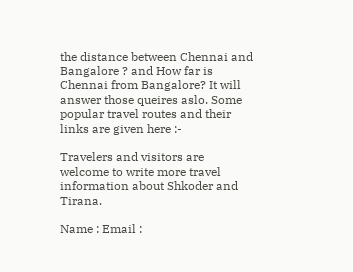the distance between Chennai and Bangalore ? and How far is Chennai from Bangalore? It will answer those queires aslo. Some popular travel routes and their links are given here :-

Travelers and visitors are welcome to write more travel information about Shkoder and Tirana.

Name : Email :